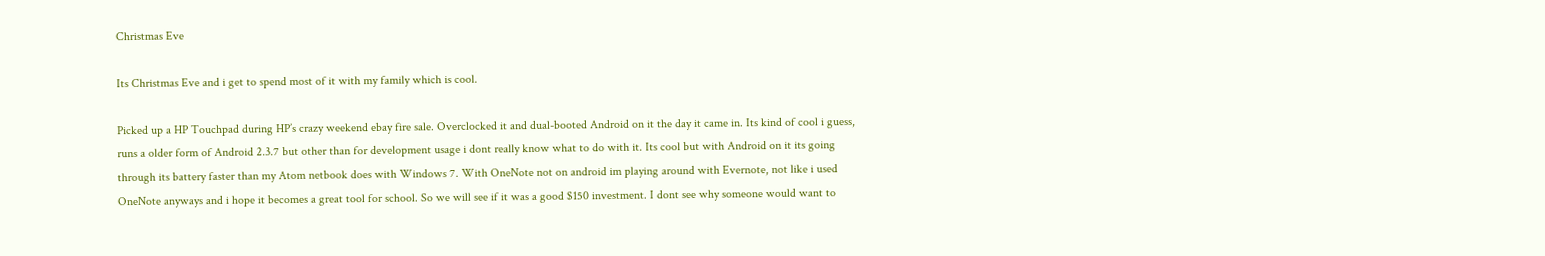Christmas Eve

Its Christmas Eve and i get to spend most of it with my family which is cool.

Picked up a HP Touchpad during HP’s crazy weekend ebay fire sale. Overclocked it and dual-booted Android on it the day it came in. Its kind of cool i guess, runs a older form of Android 2.3.7 but other than for development usage i dont really know what to do with it. Its cool but with Android on it its going through its battery faster than my Atom netbook does with Windows 7. With OneNote not on android im playing around with Evernote, not like i used OneNote anyways and i hope it becomes a great tool for school. So we will see if it was a good $150 investment. I dont see why someone would want to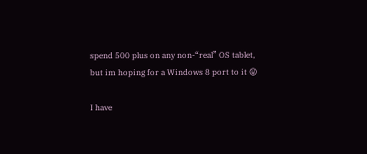spend 500 plus on any non-“real” OS tablet, but im hoping for a Windows 8 port to it 😛

I have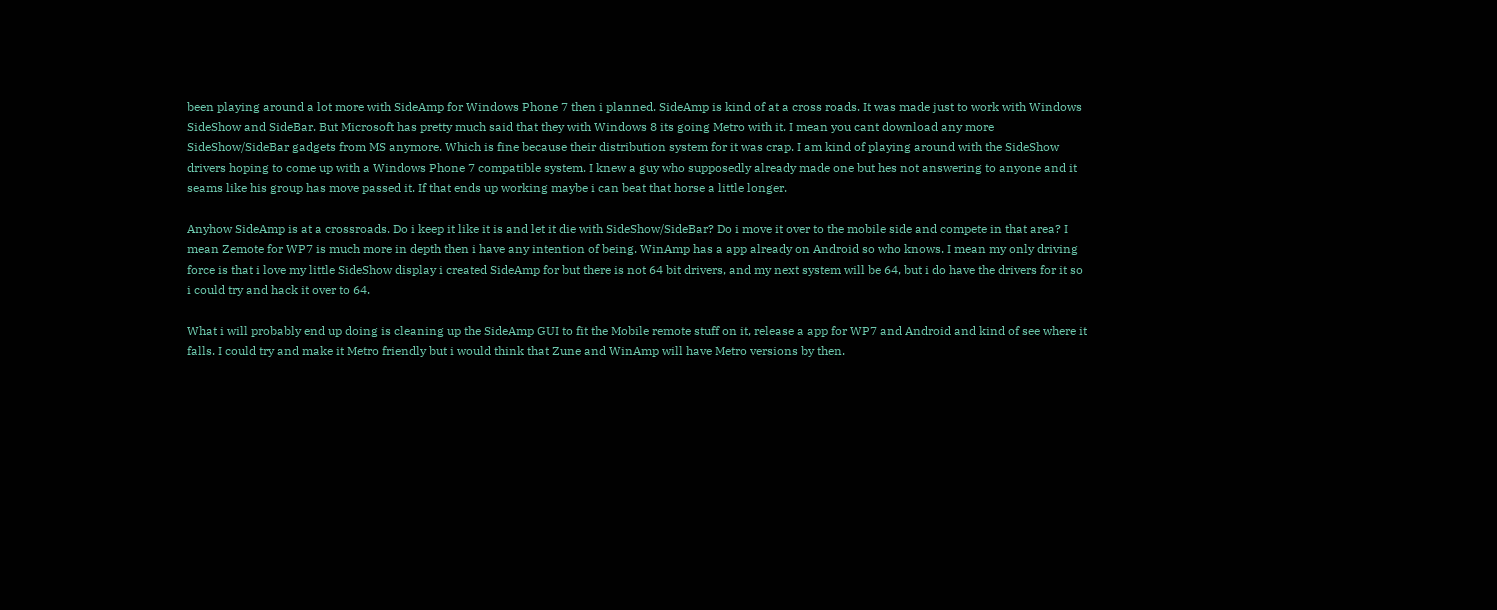been playing around a lot more with SideAmp for Windows Phone 7 then i planned. SideAmp is kind of at a cross roads. It was made just to work with Windows SideShow and SideBar. But Microsoft has pretty much said that they with Windows 8 its going Metro with it. I mean you cant download any more SideShow/SideBar gadgets from MS anymore. Which is fine because their distribution system for it was crap. I am kind of playing around with the SideShow drivers hoping to come up with a Windows Phone 7 compatible system. I knew a guy who supposedly already made one but hes not answering to anyone and it seams like his group has move passed it. If that ends up working maybe i can beat that horse a little longer.

Anyhow SideAmp is at a crossroads. Do i keep it like it is and let it die with SideShow/SideBar? Do i move it over to the mobile side and compete in that area? I mean Zemote for WP7 is much more in depth then i have any intention of being. WinAmp has a app already on Android so who knows. I mean my only driving force is that i love my little SideShow display i created SideAmp for but there is not 64 bit drivers, and my next system will be 64, but i do have the drivers for it so i could try and hack it over to 64.

What i will probably end up doing is cleaning up the SideAmp GUI to fit the Mobile remote stuff on it, release a app for WP7 and Android and kind of see where it falls. I could try and make it Metro friendly but i would think that Zune and WinAmp will have Metro versions by then.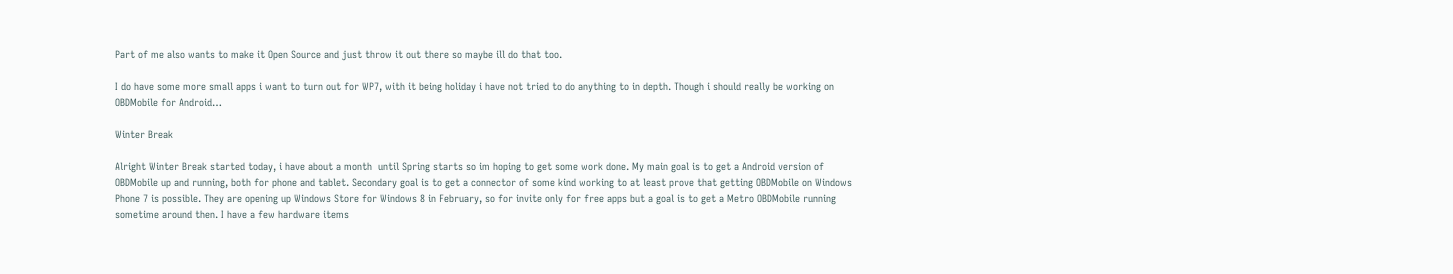Part of me also wants to make it Open Source and just throw it out there so maybe ill do that too.

I do have some more small apps i want to turn out for WP7, with it being holiday i have not tried to do anything to in depth. Though i should really be working on OBDMobile for Android…

Winter Break

Alright Winter Break started today, i have about a month  until Spring starts so im hoping to get some work done. My main goal is to get a Android version of OBDMobile up and running, both for phone and tablet. Secondary goal is to get a connector of some kind working to at least prove that getting OBDMobile on Windows Phone 7 is possible. They are opening up Windows Store for Windows 8 in February, so for invite only for free apps but a goal is to get a Metro OBDMobile running sometime around then. I have a few hardware items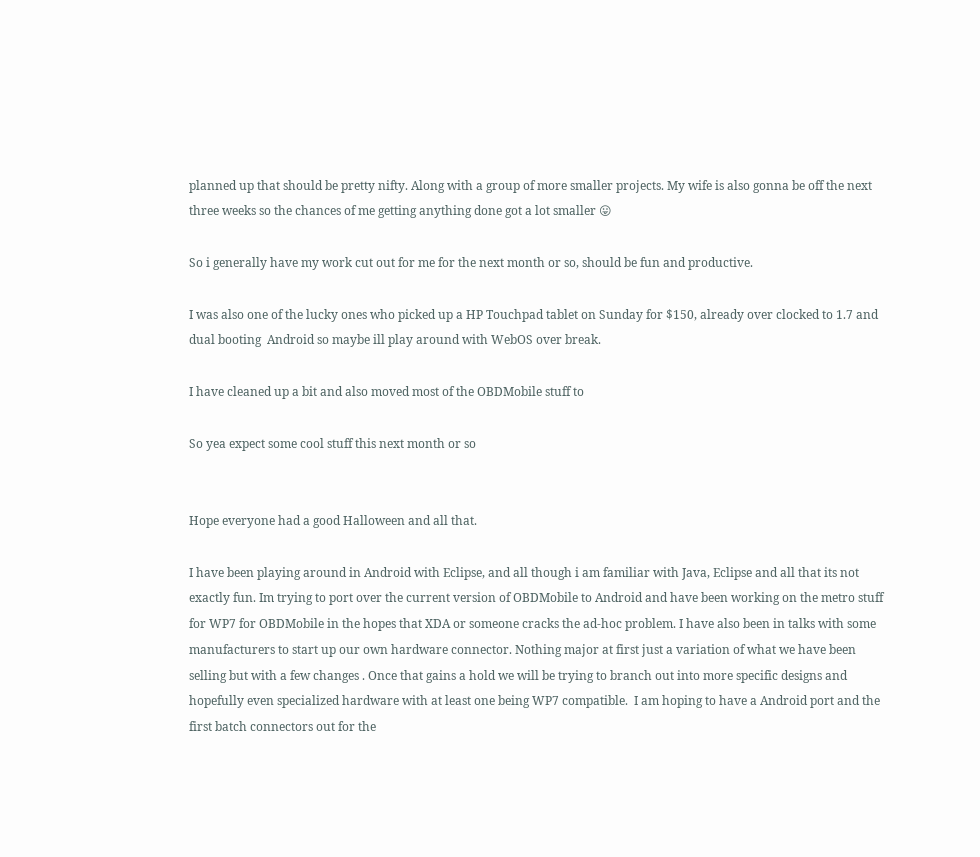planned up that should be pretty nifty. Along with a group of more smaller projects. My wife is also gonna be off the next three weeks so the chances of me getting anything done got a lot smaller 😛

So i generally have my work cut out for me for the next month or so, should be fun and productive.

I was also one of the lucky ones who picked up a HP Touchpad tablet on Sunday for $150, already over clocked to 1.7 and dual booting  Android so maybe ill play around with WebOS over break.

I have cleaned up a bit and also moved most of the OBDMobile stuff to

So yea expect some cool stuff this next month or so


Hope everyone had a good Halloween and all that.

I have been playing around in Android with Eclipse, and all though i am familiar with Java, Eclipse and all that its not exactly fun. Im trying to port over the current version of OBDMobile to Android and have been working on the metro stuff for WP7 for OBDMobile in the hopes that XDA or someone cracks the ad-hoc problem. I have also been in talks with some manufacturers to start up our own hardware connector. Nothing major at first just a variation of what we have been selling but with a few changes . Once that gains a hold we will be trying to branch out into more specific designs and hopefully even specialized hardware with at least one being WP7 compatible.  I am hoping to have a Android port and the first batch connectors out for the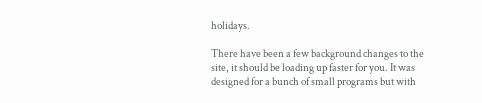holidays.

There have been a few background changes to the site, it should be loading up faster for you. It was designed for a bunch of small programs but with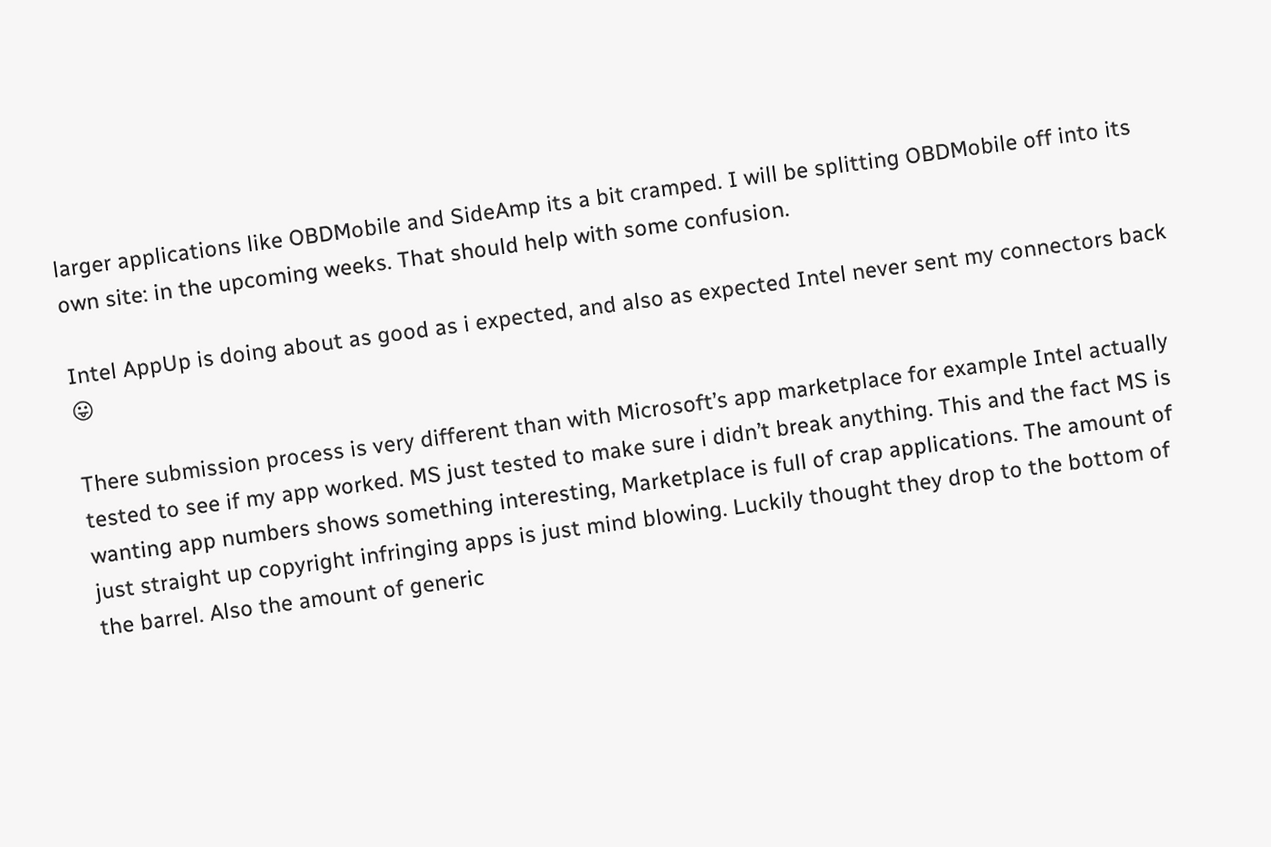larger applications like OBDMobile and SideAmp its a bit cramped. I will be splitting OBDMobile off into its own site: in the upcoming weeks. That should help with some confusion.

Intel AppUp is doing about as good as i expected, and also as expected Intel never sent my connectors back 😛

There submission process is very different than with Microsoft’s app marketplace for example Intel actually tested to see if my app worked. MS just tested to make sure i didn’t break anything. This and the fact MS is wanting app numbers shows something interesting, Marketplace is full of crap applications. The amount of just straight up copyright infringing apps is just mind blowing. Luckily thought they drop to the bottom of the barrel. Also the amount of generic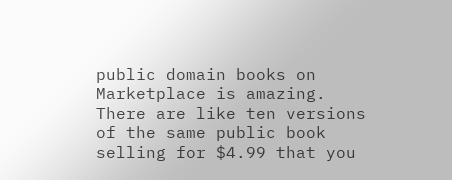public domain books on Marketplace is amazing. There are like ten versions of the same public book selling for $4.99 that you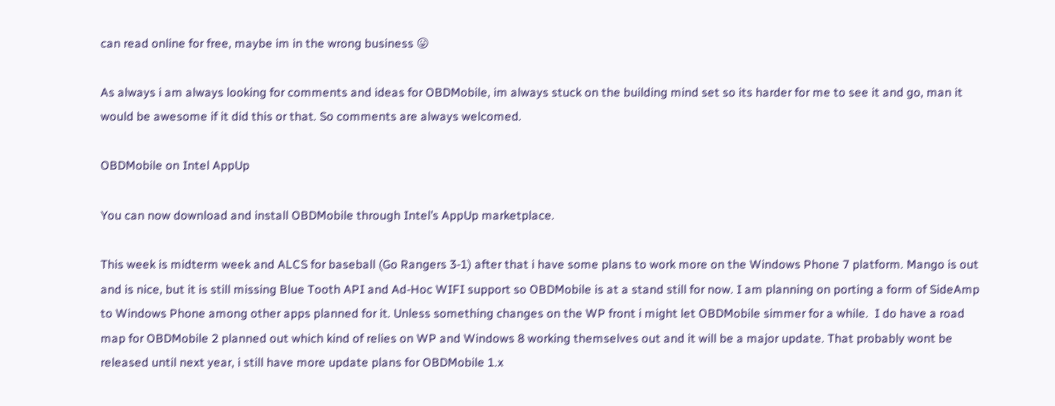can read online for free, maybe im in the wrong business 😛

As always i am always looking for comments and ideas for OBDMobile, im always stuck on the building mind set so its harder for me to see it and go, man it would be awesome if it did this or that. So comments are always welcomed.

OBDMobile on Intel AppUp

You can now download and install OBDMobile through Intel’s AppUp marketplace.

This week is midterm week and ALCS for baseball (Go Rangers 3-1) after that i have some plans to work more on the Windows Phone 7 platform. Mango is out and is nice, but it is still missing Blue Tooth API and Ad-Hoc WIFI support so OBDMobile is at a stand still for now. I am planning on porting a form of SideAmp to Windows Phone among other apps planned for it. Unless something changes on the WP front i might let OBDMobile simmer for a while.  I do have a road map for OBDMobile 2 planned out which kind of relies on WP and Windows 8 working themselves out and it will be a major update. That probably wont be released until next year, i still have more update plans for OBDMobile 1.x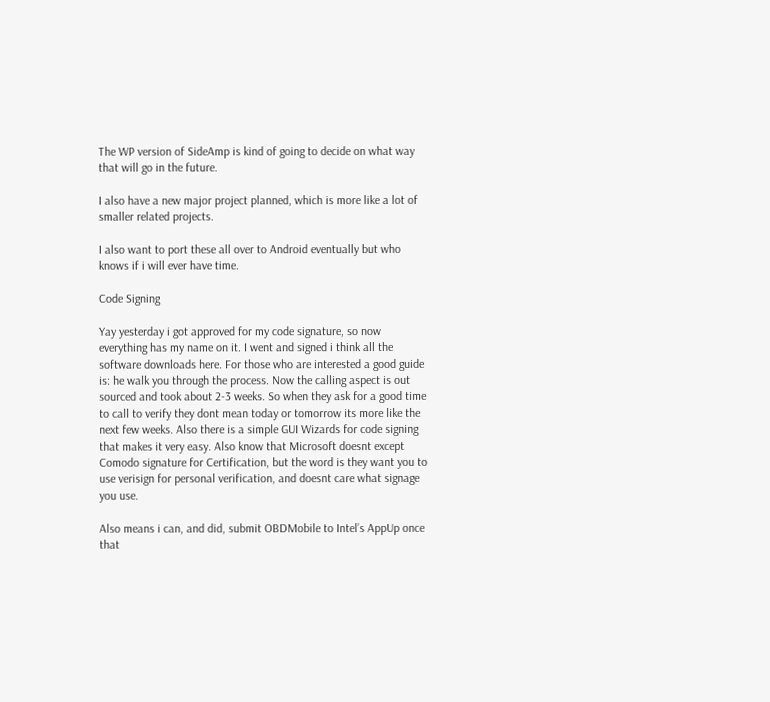The WP version of SideAmp is kind of going to decide on what way that will go in the future.

I also have a new major project planned, which is more like a lot of smaller related projects.

I also want to port these all over to Android eventually but who knows if i will ever have time.

Code Signing

Yay yesterday i got approved for my code signature, so now everything has my name on it. I went and signed i think all the software downloads here. For those who are interested a good guide is: he walk you through the process. Now the calling aspect is out sourced and took about 2-3 weeks. So when they ask for a good time to call to verify they dont mean today or tomorrow its more like the next few weeks. Also there is a simple GUI Wizards for code signing that makes it very easy. Also know that Microsoft doesnt except Comodo signature for Certification, but the word is they want you to use verisign for personal verification, and doesnt care what signage you use.

Also means i can, and did, submit OBDMobile to Intel’s AppUp once that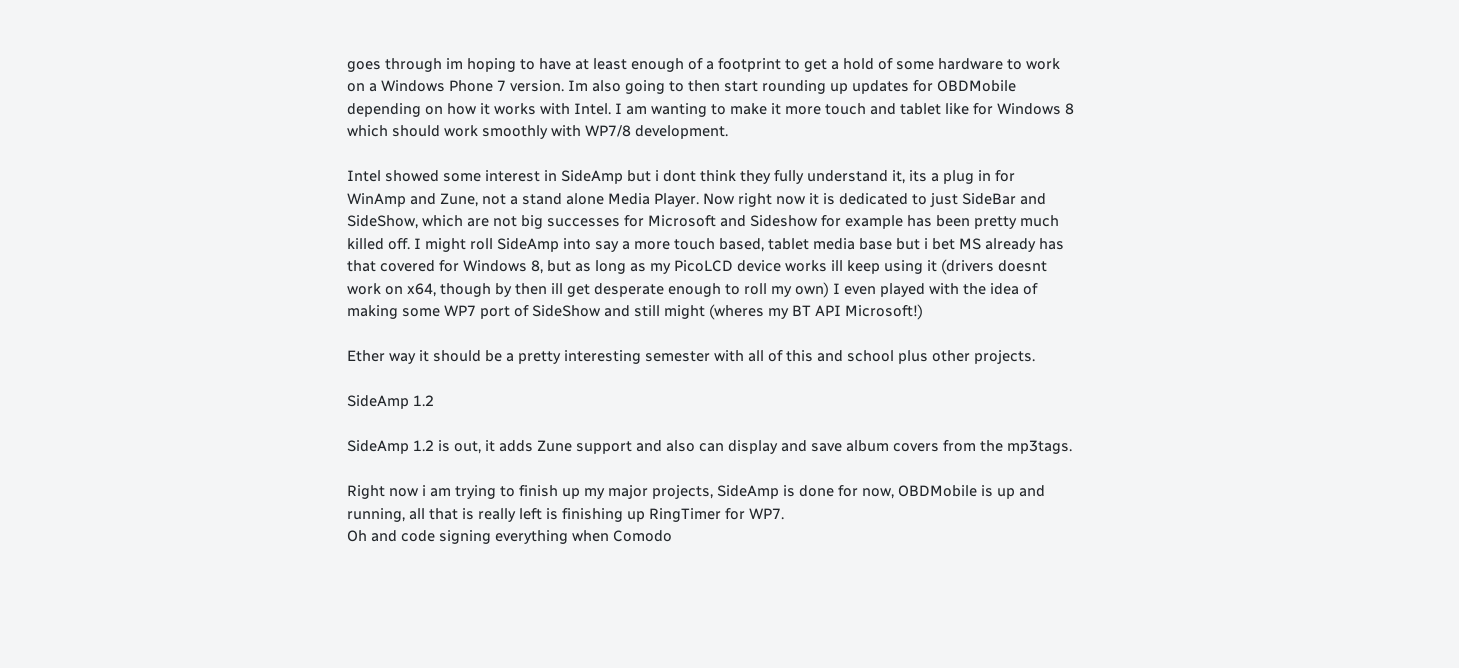goes through im hoping to have at least enough of a footprint to get a hold of some hardware to work on a Windows Phone 7 version. Im also going to then start rounding up updates for OBDMobile depending on how it works with Intel. I am wanting to make it more touch and tablet like for Windows 8 which should work smoothly with WP7/8 development.

Intel showed some interest in SideAmp but i dont think they fully understand it, its a plug in for WinAmp and Zune, not a stand alone Media Player. Now right now it is dedicated to just SideBar and SideShow, which are not big successes for Microsoft and Sideshow for example has been pretty much killed off. I might roll SideAmp into say a more touch based, tablet media base but i bet MS already has that covered for Windows 8, but as long as my PicoLCD device works ill keep using it (drivers doesnt work on x64, though by then ill get desperate enough to roll my own) I even played with the idea of making some WP7 port of SideShow and still might (wheres my BT API Microsoft!)

Ether way it should be a pretty interesting semester with all of this and school plus other projects.

SideAmp 1.2

SideAmp 1.2 is out, it adds Zune support and also can display and save album covers from the mp3tags.

Right now i am trying to finish up my major projects, SideAmp is done for now, OBDMobile is up and running, all that is really left is finishing up RingTimer for WP7.
Oh and code signing everything when Comodo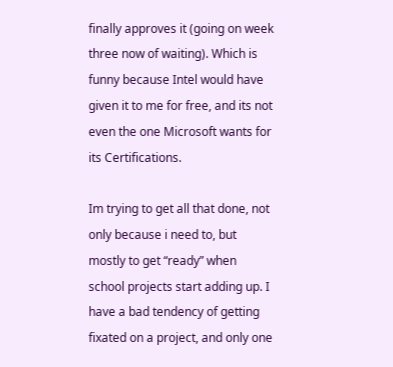finally approves it (going on week three now of waiting). Which is funny because Intel would have given it to me for free, and its not even the one Microsoft wants for its Certifications.

Im trying to get all that done, not only because i need to, but mostly to get “ready” when school projects start adding up. I have a bad tendency of getting fixated on a project, and only one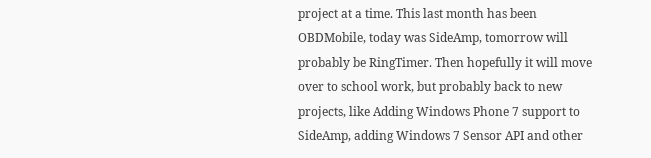project at a time. This last month has been OBDMobile, today was SideAmp, tomorrow will probably be RingTimer. Then hopefully it will move over to school work, but probably back to new projects, like Adding Windows Phone 7 support to SideAmp, adding Windows 7 Sensor API and other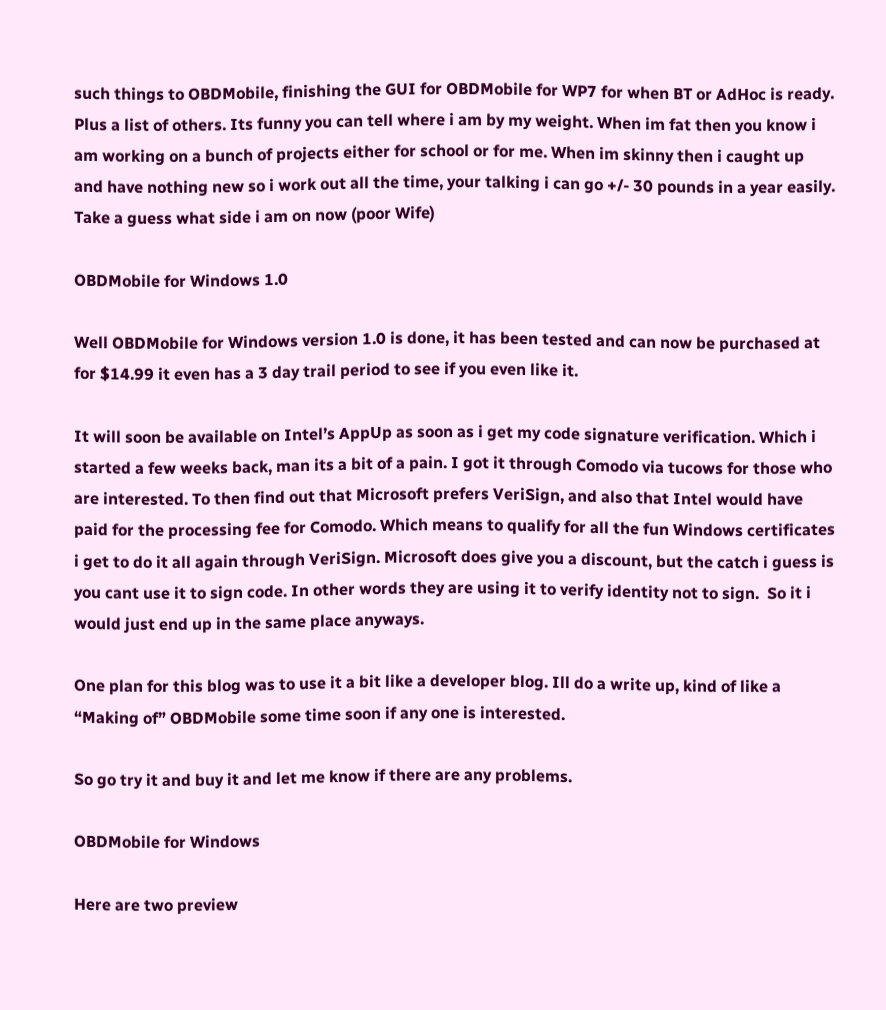such things to OBDMobile, finishing the GUI for OBDMobile for WP7 for when BT or AdHoc is ready. Plus a list of others. Its funny you can tell where i am by my weight. When im fat then you know i am working on a bunch of projects either for school or for me. When im skinny then i caught up and have nothing new so i work out all the time, your talking i can go +/- 30 pounds in a year easily. Take a guess what side i am on now (poor Wife)

OBDMobile for Windows 1.0

Well OBDMobile for Windows version 1.0 is done, it has been tested and can now be purchased at for $14.99 it even has a 3 day trail period to see if you even like it.

It will soon be available on Intel’s AppUp as soon as i get my code signature verification. Which i started a few weeks back, man its a bit of a pain. I got it through Comodo via tucows for those who are interested. To then find out that Microsoft prefers VeriSign, and also that Intel would have paid for the processing fee for Comodo. Which means to qualify for all the fun Windows certificates i get to do it all again through VeriSign. Microsoft does give you a discount, but the catch i guess is you cant use it to sign code. In other words they are using it to verify identity not to sign.  So it i would just end up in the same place anyways.

One plan for this blog was to use it a bit like a developer blog. Ill do a write up, kind of like a “Making of” OBDMobile some time soon if any one is interested.

So go try it and buy it and let me know if there are any problems.

OBDMobile for Windows

Here are two preview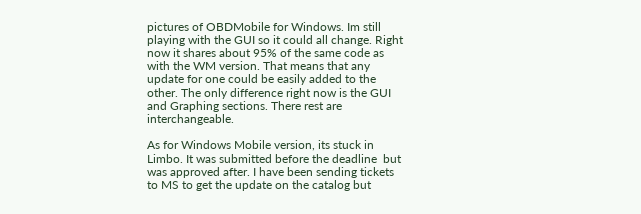pictures of OBDMobile for Windows. Im still playing with the GUI so it could all change. Right now it shares about 95% of the same code as with the WM version. That means that any update for one could be easily added to the other. The only difference right now is the GUI and Graphing sections. There rest are interchangeable.

As for Windows Mobile version, its stuck in Limbo. It was submitted before the deadline  but was approved after. I have been sending tickets to MS to get the update on the catalog but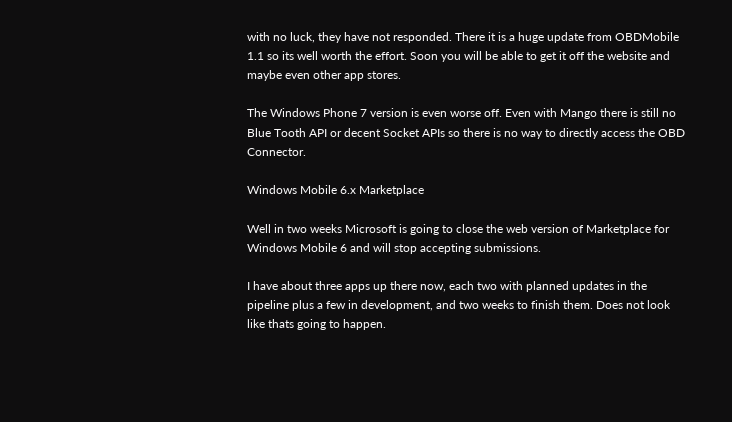with no luck, they have not responded. There it is a huge update from OBDMobile 1.1 so its well worth the effort. Soon you will be able to get it off the website and maybe even other app stores.

The Windows Phone 7 version is even worse off. Even with Mango there is still no Blue Tooth API or decent Socket APIs so there is no way to directly access the OBD Connector.

Windows Mobile 6.x Marketplace

Well in two weeks Microsoft is going to close the web version of Marketplace for Windows Mobile 6 and will stop accepting submissions.

I have about three apps up there now, each two with planned updates in the pipeline plus a few in development, and two weeks to finish them. Does not look like thats going to happen.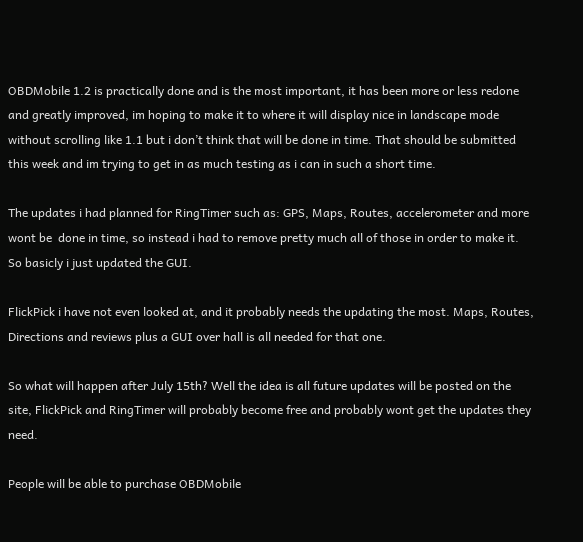OBDMobile 1.2 is practically done and is the most important, it has been more or less redone and greatly improved, im hoping to make it to where it will display nice in landscape mode without scrolling like 1.1 but i don’t think that will be done in time. That should be submitted this week and im trying to get in as much testing as i can in such a short time.

The updates i had planned for RingTimer such as: GPS, Maps, Routes, accelerometer and more wont be  done in time, so instead i had to remove pretty much all of those in order to make it. So basicly i just updated the GUI.

FlickPick i have not even looked at, and it probably needs the updating the most. Maps, Routes, Directions and reviews plus a GUI over hall is all needed for that one.

So what will happen after July 15th? Well the idea is all future updates will be posted on the site, FlickPick and RingTimer will probably become free and probably wont get the updates they need.

People will be able to purchase OBDMobile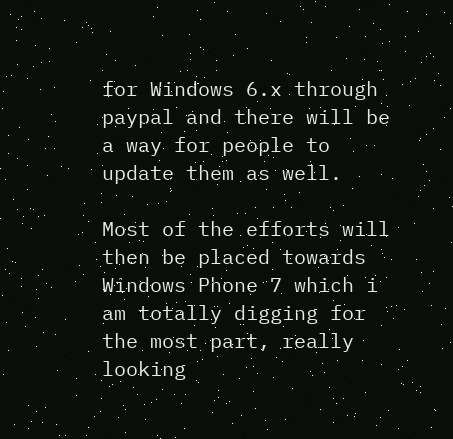for Windows 6.x through paypal and there will be a way for people to update them as well.

Most of the efforts will then be placed towards Windows Phone 7 which i am totally digging for the most part, really looking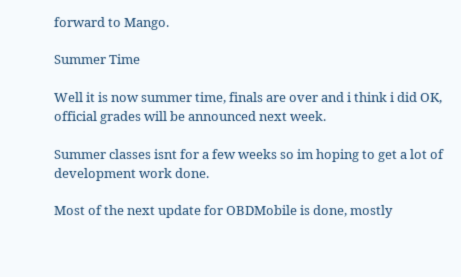forward to Mango.

Summer Time

Well it is now summer time, finals are over and i think i did OK, official grades will be announced next week.

Summer classes isnt for a few weeks so im hoping to get a lot of development work done.

Most of the next update for OBDMobile is done, mostly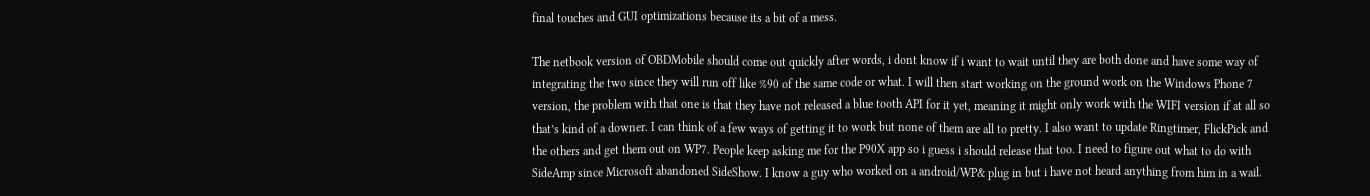final touches and GUI optimizations because its a bit of a mess.

The netbook version of OBDMobile should come out quickly after words, i dont know if i want to wait until they are both done and have some way of integrating the two since they will run off like %90 of the same code or what. I will then start working on the ground work on the Windows Phone 7 version, the problem with that one is that they have not released a blue tooth API for it yet, meaning it might only work with the WIFI version if at all so that’s kind of a downer. I can think of a few ways of getting it to work but none of them are all to pretty. I also want to update Ringtimer, FlickPick and the others and get them out on WP7. People keep asking me for the P90X app so i guess i should release that too. I need to figure out what to do with SideAmp since Microsoft abandoned SideShow. I know a guy who worked on a android/WP& plug in but i have not heard anything from him in a wail.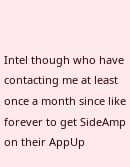Intel though who have contacting me at least once a month since like forever to get SideAmp on their AppUp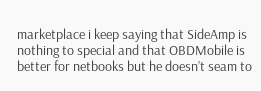marketplace i keep saying that SideAmp is nothing to special and that OBDMobile is better for netbooks but he doesn’t seam to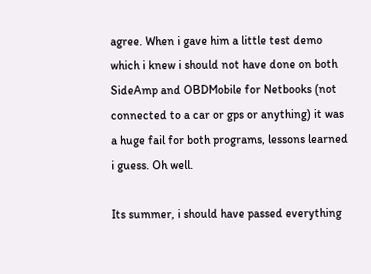agree. When i gave him a little test demo which i knew i should not have done on both SideAmp and OBDMobile for Netbooks (not connected to a car or gps or anything) it was a huge fail for both programs, lessons learned i guess. Oh well.

Its summer, i should have passed everything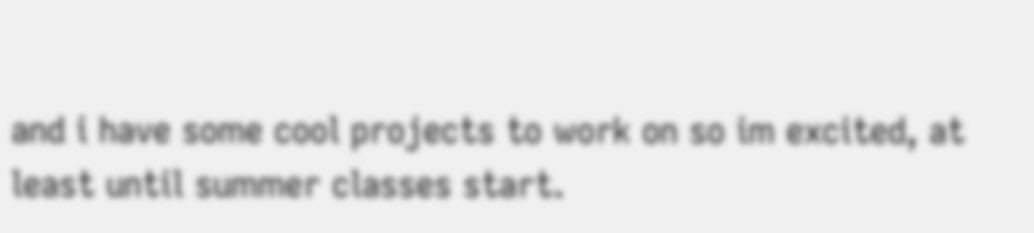and i have some cool projects to work on so im excited, at least until summer classes start.